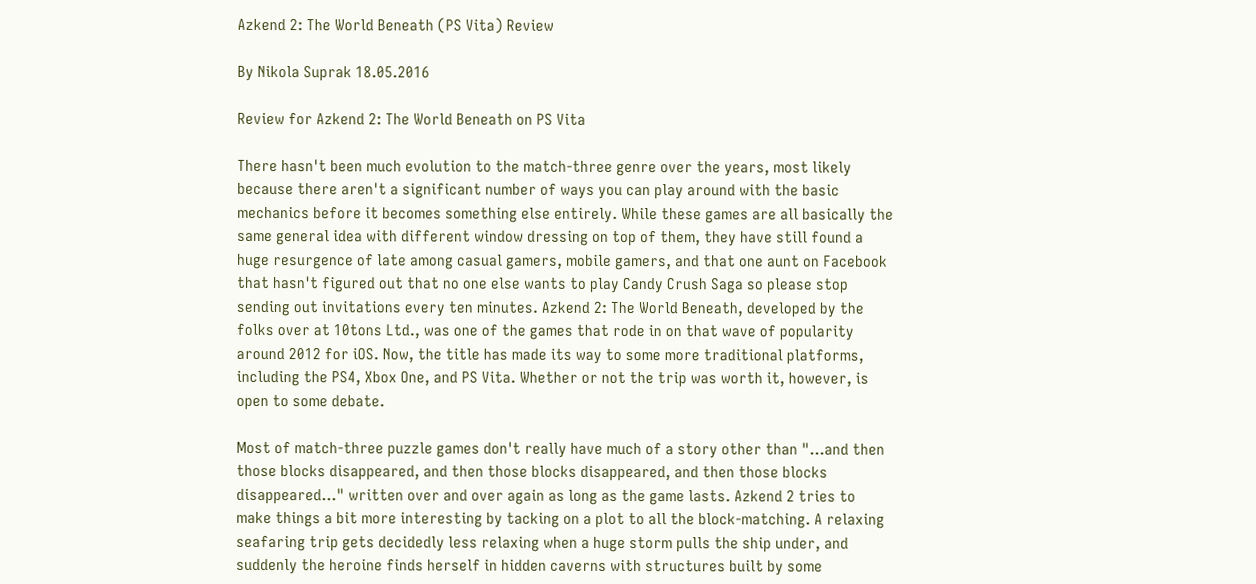Azkend 2: The World Beneath (PS Vita) Review

By Nikola Suprak 18.05.2016

Review for Azkend 2: The World Beneath on PS Vita

There hasn't been much evolution to the match-three genre over the years, most likely because there aren't a significant number of ways you can play around with the basic mechanics before it becomes something else entirely. While these games are all basically the same general idea with different window dressing on top of them, they have still found a huge resurgence of late among casual gamers, mobile gamers, and that one aunt on Facebook that hasn't figured out that no one else wants to play Candy Crush Saga so please stop sending out invitations every ten minutes. Azkend 2: The World Beneath, developed by the folks over at 10tons Ltd., was one of the games that rode in on that wave of popularity around 2012 for iOS. Now, the title has made its way to some more traditional platforms, including the PS4, Xbox One, and PS Vita. Whether or not the trip was worth it, however, is open to some debate.

Most of match-three puzzle games don't really have much of a story other than "...and then those blocks disappeared, and then those blocks disappeared, and then those blocks disappeared..." written over and over again as long as the game lasts. Azkend 2 tries to make things a bit more interesting by tacking on a plot to all the block-matching. A relaxing seafaring trip gets decidedly less relaxing when a huge storm pulls the ship under, and suddenly the heroine finds herself in hidden caverns with structures built by some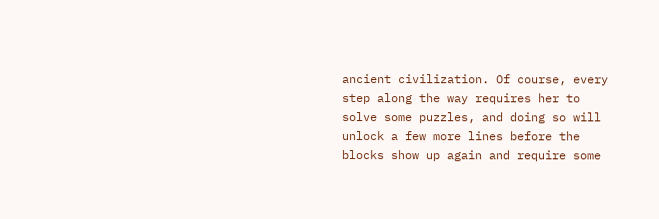ancient civilization. Of course, every step along the way requires her to solve some puzzles, and doing so will unlock a few more lines before the blocks show up again and require some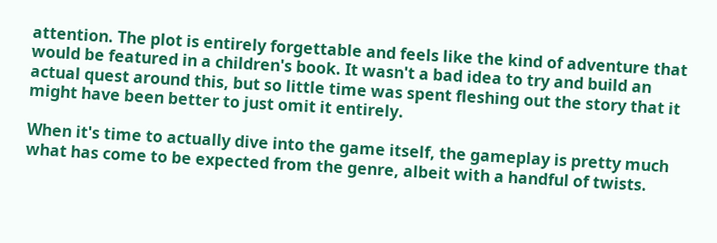attention. The plot is entirely forgettable and feels like the kind of adventure that would be featured in a children's book. It wasn't a bad idea to try and build an actual quest around this, but so little time was spent fleshing out the story that it might have been better to just omit it entirely.

When it's time to actually dive into the game itself, the gameplay is pretty much what has come to be expected from the genre, albeit with a handful of twists.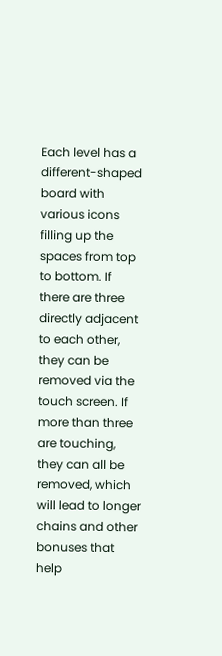Each level has a different-shaped board with various icons filling up the spaces from top to bottom. If there are three directly adjacent to each other, they can be removed via the touch screen. If more than three are touching, they can all be removed, which will lead to longer chains and other bonuses that help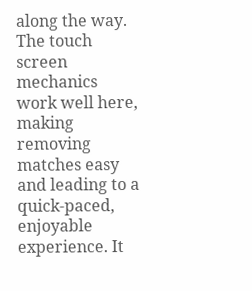along the way. The touch screen mechanics work well here, making removing matches easy and leading to a quick-paced, enjoyable experience. It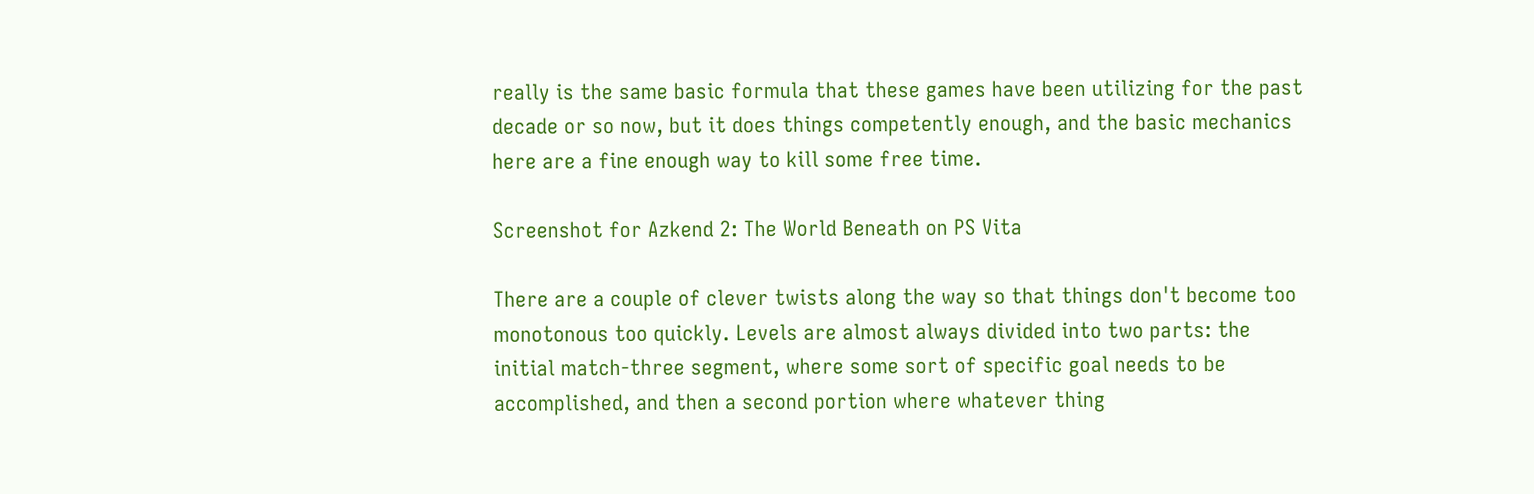really is the same basic formula that these games have been utilizing for the past decade or so now, but it does things competently enough, and the basic mechanics here are a fine enough way to kill some free time.

Screenshot for Azkend 2: The World Beneath on PS Vita

There are a couple of clever twists along the way so that things don't become too monotonous too quickly. Levels are almost always divided into two parts: the initial match-three segment, where some sort of specific goal needs to be accomplished, and then a second portion where whatever thing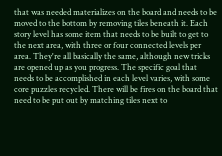that was needed materializes on the board and needs to be moved to the bottom by removing tiles beneath it. Each story level has some item that needs to be built to get to the next area, with three or four connected levels per area. They're all basically the same, although new tricks are opened up as you progress. The specific goal that needs to be accomplished in each level varies, with some core puzzles recycled. There will be fires on the board that need to be put out by matching tiles next to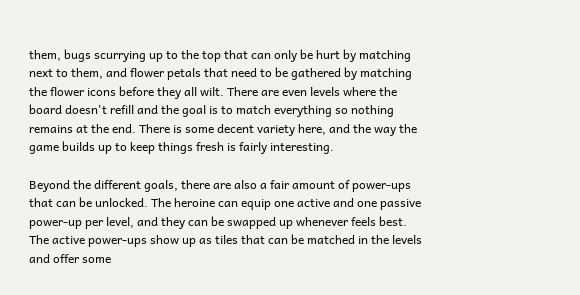them, bugs scurrying up to the top that can only be hurt by matching next to them, and flower petals that need to be gathered by matching the flower icons before they all wilt. There are even levels where the board doesn't refill and the goal is to match everything so nothing remains at the end. There is some decent variety here, and the way the game builds up to keep things fresh is fairly interesting.

Beyond the different goals, there are also a fair amount of power-ups that can be unlocked. The heroine can equip one active and one passive power-up per level, and they can be swapped up whenever feels best. The active power-ups show up as tiles that can be matched in the levels and offer some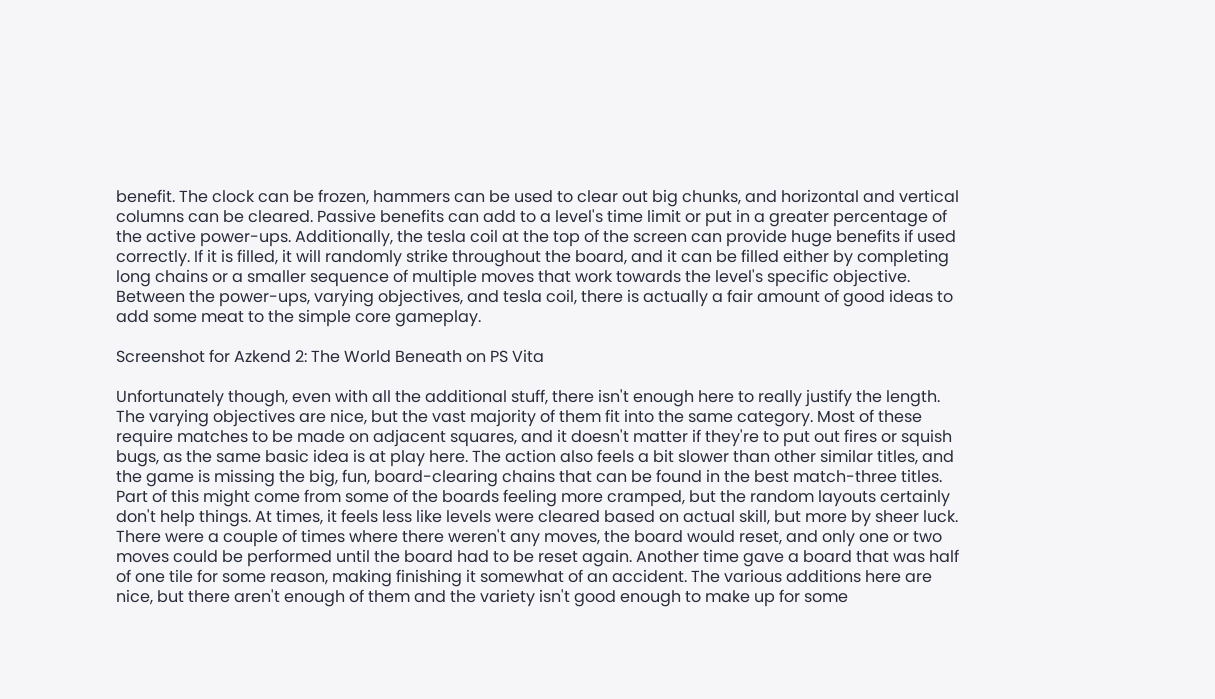benefit. The clock can be frozen, hammers can be used to clear out big chunks, and horizontal and vertical columns can be cleared. Passive benefits can add to a level's time limit or put in a greater percentage of the active power-ups. Additionally, the tesla coil at the top of the screen can provide huge benefits if used correctly. If it is filled, it will randomly strike throughout the board, and it can be filled either by completing long chains or a smaller sequence of multiple moves that work towards the level's specific objective. Between the power-ups, varying objectives, and tesla coil, there is actually a fair amount of good ideas to add some meat to the simple core gameplay.

Screenshot for Azkend 2: The World Beneath on PS Vita

Unfortunately though, even with all the additional stuff, there isn't enough here to really justify the length. The varying objectives are nice, but the vast majority of them fit into the same category. Most of these require matches to be made on adjacent squares, and it doesn't matter if they're to put out fires or squish bugs, as the same basic idea is at play here. The action also feels a bit slower than other similar titles, and the game is missing the big, fun, board-clearing chains that can be found in the best match-three titles. Part of this might come from some of the boards feeling more cramped, but the random layouts certainly don't help things. At times, it feels less like levels were cleared based on actual skill, but more by sheer luck. There were a couple of times where there weren't any moves, the board would reset, and only one or two moves could be performed until the board had to be reset again. Another time gave a board that was half of one tile for some reason, making finishing it somewhat of an accident. The various additions here are nice, but there aren't enough of them and the variety isn't good enough to make up for some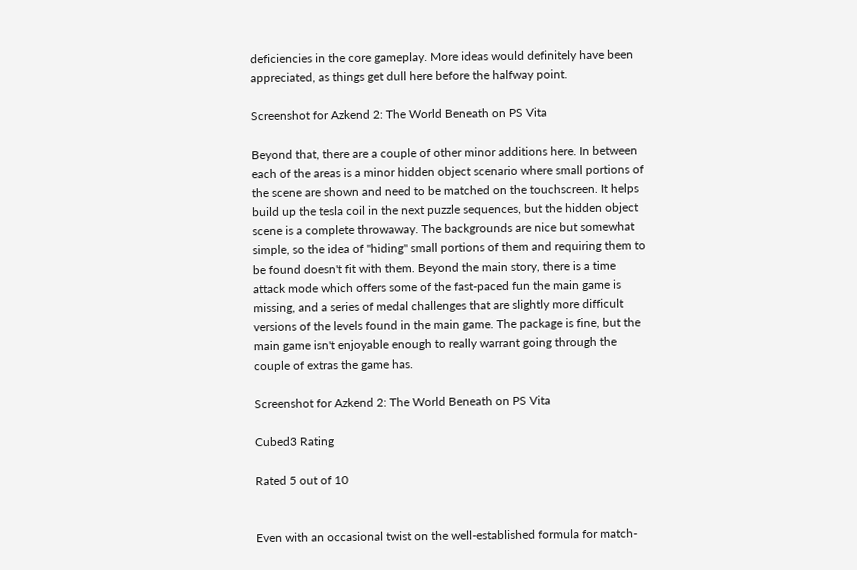deficiencies in the core gameplay. More ideas would definitely have been appreciated, as things get dull here before the halfway point.

Screenshot for Azkend 2: The World Beneath on PS Vita

Beyond that, there are a couple of other minor additions here. In between each of the areas is a minor hidden object scenario where small portions of the scene are shown and need to be matched on the touchscreen. It helps build up the tesla coil in the next puzzle sequences, but the hidden object scene is a complete throwaway. The backgrounds are nice but somewhat simple, so the idea of "hiding" small portions of them and requiring them to be found doesn't fit with them. Beyond the main story, there is a time attack mode which offers some of the fast-paced fun the main game is missing, and a series of medal challenges that are slightly more difficult versions of the levels found in the main game. The package is fine, but the main game isn't enjoyable enough to really warrant going through the couple of extras the game has.

Screenshot for Azkend 2: The World Beneath on PS Vita

Cubed3 Rating

Rated 5 out of 10


Even with an occasional twist on the well-established formula for match-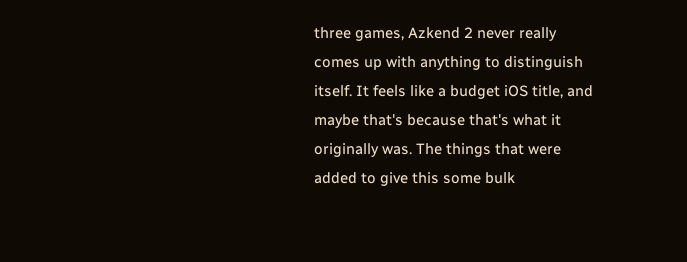three games, Azkend 2 never really comes up with anything to distinguish itself. It feels like a budget iOS title, and maybe that's because that's what it originally was. The things that were added to give this some bulk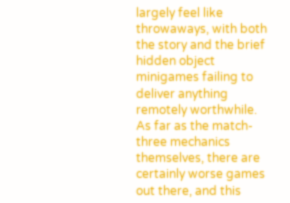largely feel like throwaways, with both the story and the brief hidden object minigames failing to deliver anything remotely worthwhile. As far as the match-three mechanics themselves, there are certainly worse games out there, and this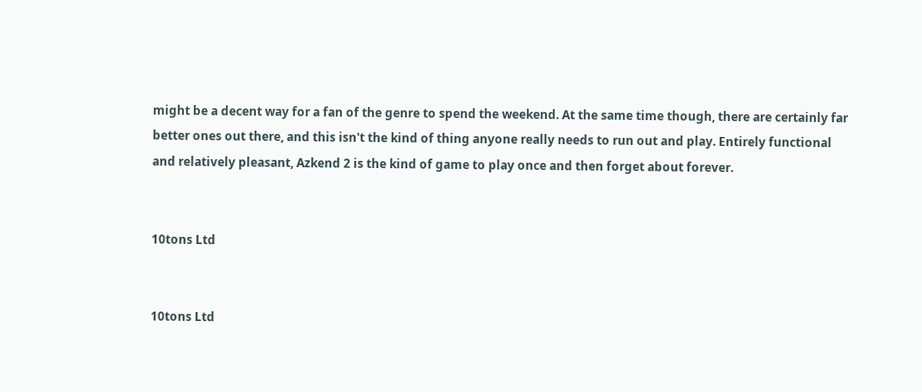might be a decent way for a fan of the genre to spend the weekend. At the same time though, there are certainly far better ones out there, and this isn't the kind of thing anyone really needs to run out and play. Entirely functional and relatively pleasant, Azkend 2 is the kind of game to play once and then forget about forever.


10tons Ltd


10tons Ltd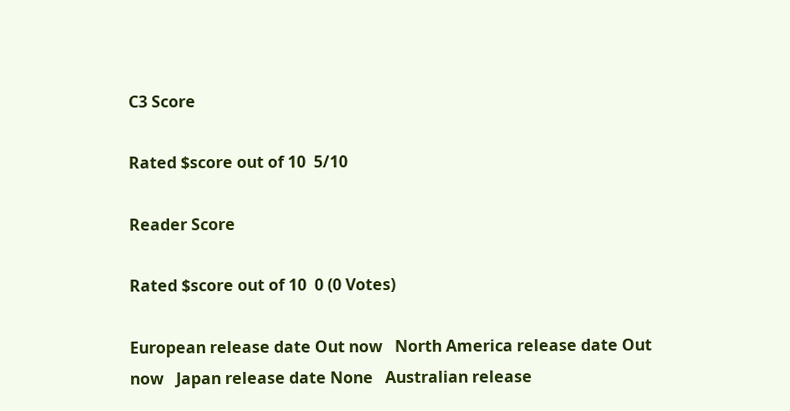C3 Score

Rated $score out of 10  5/10

Reader Score

Rated $score out of 10  0 (0 Votes)

European release date Out now   North America release date Out now   Japan release date None   Australian release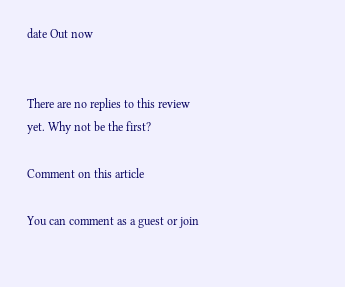date Out now


There are no replies to this review yet. Why not be the first?

Comment on this article

You can comment as a guest or join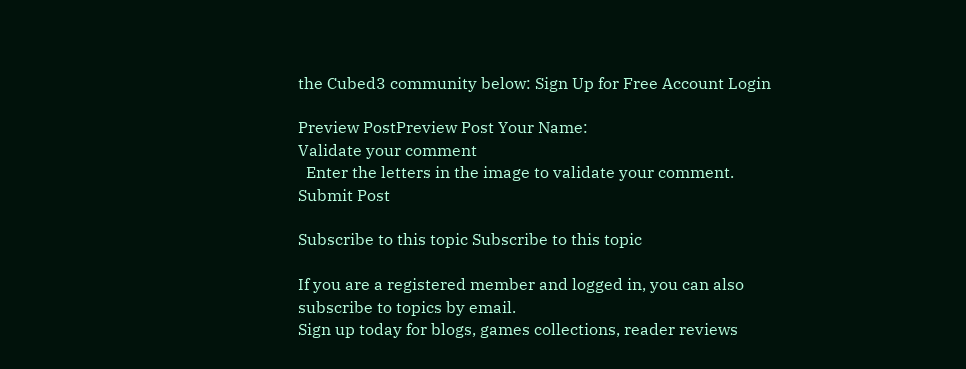the Cubed3 community below: Sign Up for Free Account Login

Preview PostPreview Post Your Name:
Validate your comment
  Enter the letters in the image to validate your comment.
Submit Post

Subscribe to this topic Subscribe to this topic

If you are a registered member and logged in, you can also subscribe to topics by email.
Sign up today for blogs, games collections, reader reviews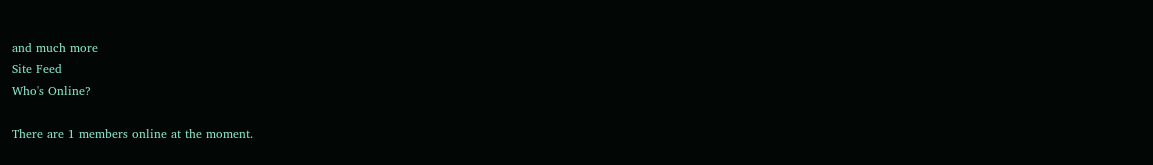and much more
Site Feed
Who's Online?

There are 1 members online at the moment.